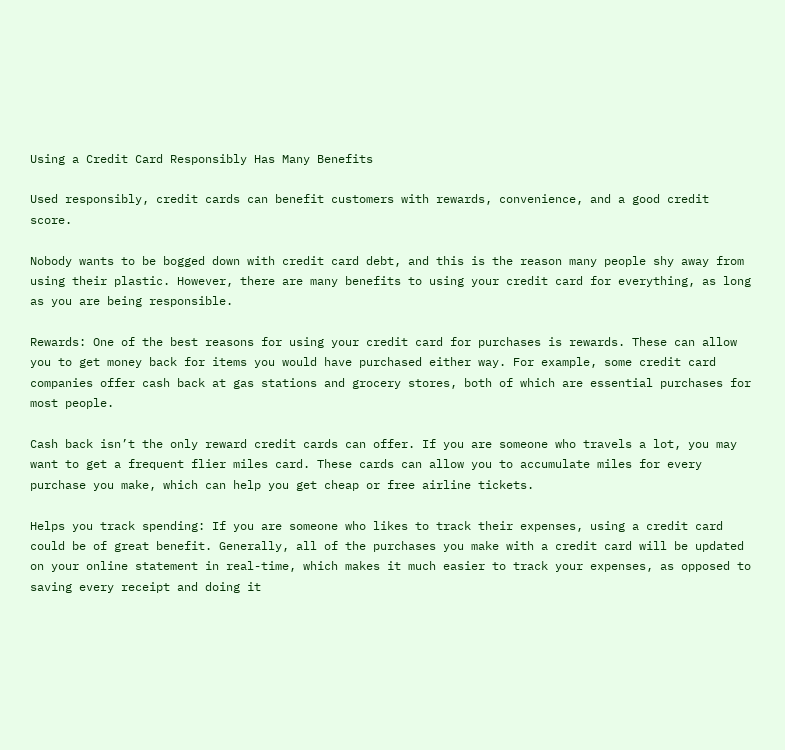Using a Credit Card Responsibly Has Many Benefits

Used responsibly, credit cards can benefit customers with rewards, convenience, and a good credit score.

Nobody wants to be bogged down with credit card debt, and this is the reason many people shy away from using their plastic. However, there are many benefits to using your credit card for everything, as long as you are being responsible.

Rewards: One of the best reasons for using your credit card for purchases is rewards. These can allow you to get money back for items you would have purchased either way. For example, some credit card companies offer cash back at gas stations and grocery stores, both of which are essential purchases for most people.

Cash back isn’t the only reward credit cards can offer. If you are someone who travels a lot, you may want to get a frequent flier miles card. These cards can allow you to accumulate miles for every purchase you make, which can help you get cheap or free airline tickets.

Helps you track spending: If you are someone who likes to track their expenses, using a credit card could be of great benefit. Generally, all of the purchases you make with a credit card will be updated on your online statement in real-time, which makes it much easier to track your expenses, as opposed to saving every receipt and doing it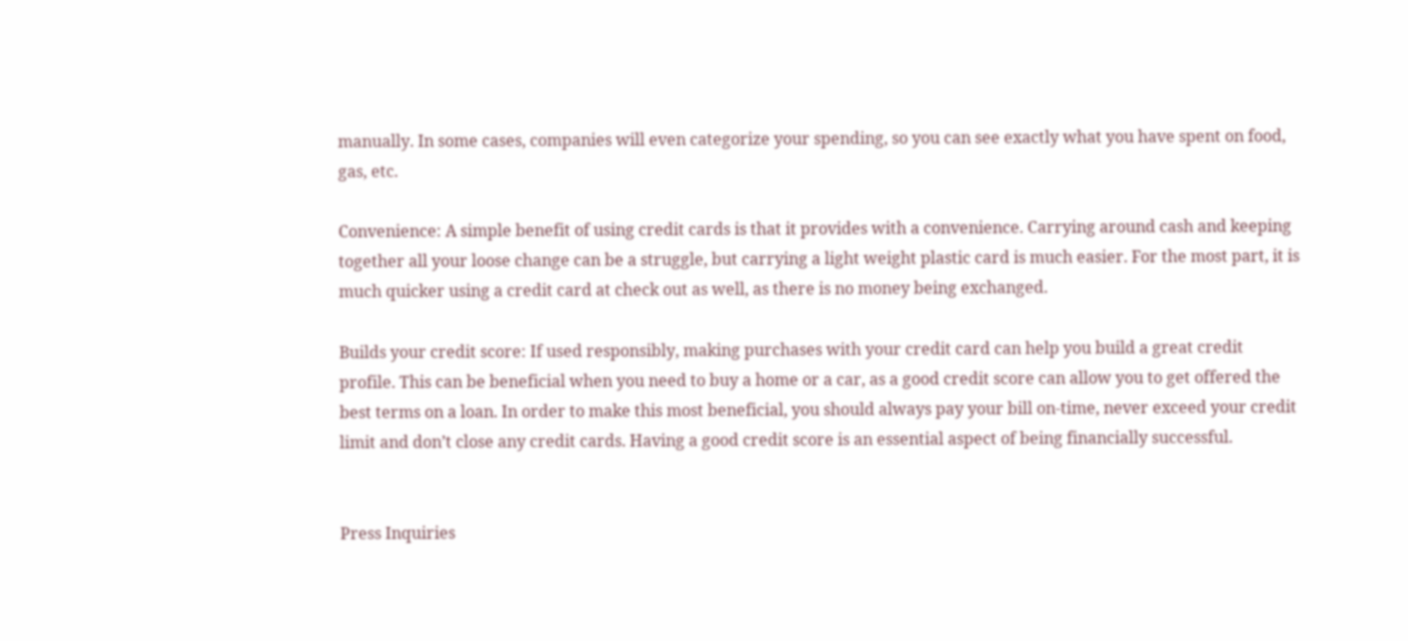manually. In some cases, companies will even categorize your spending, so you can see exactly what you have spent on food, gas, etc.

Convenience: A simple benefit of using credit cards is that it provides with a convenience. Carrying around cash and keeping together all your loose change can be a struggle, but carrying a light weight plastic card is much easier. For the most part, it is much quicker using a credit card at check out as well, as there is no money being exchanged.

Builds your credit score: If used responsibly, making purchases with your credit card can help you build a great credit profile. This can be beneficial when you need to buy a home or a car, as a good credit score can allow you to get offered the best terms on a loan. In order to make this most beneficial, you should always pay your bill on-time, never exceed your credit limit and don’t close any credit cards. Having a good credit score is an essential aspect of being financially successful.


Press Inquiries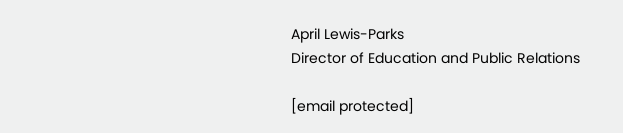April Lewis-Parks
Director of Education and Public Relations

[email protected]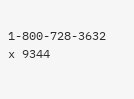1-800-728-3632 x 9344